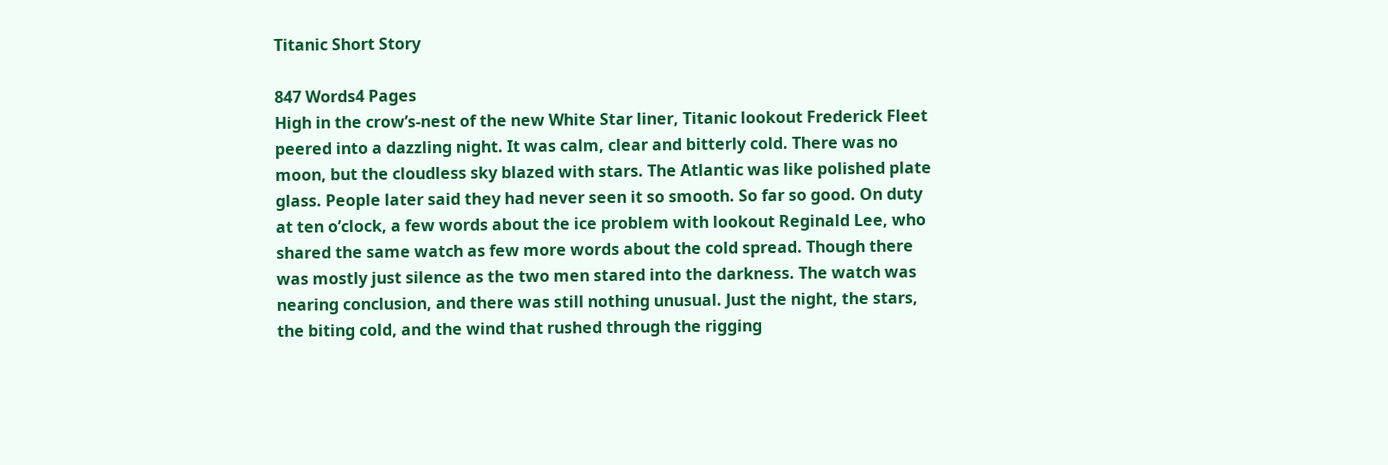Titanic Short Story

847 Words4 Pages
High in the crow’s-nest of the new White Star liner, Titanic lookout Frederick Fleet peered into a dazzling night. It was calm, clear and bitterly cold. There was no moon, but the cloudless sky blazed with stars. The Atlantic was like polished plate glass. People later said they had never seen it so smooth. So far so good. On duty at ten o’clock, a few words about the ice problem with lookout Reginald Lee, who shared the same watch as few more words about the cold spread. Though there was mostly just silence as the two men stared into the darkness. The watch was nearing conclusion, and there was still nothing unusual. Just the night, the stars, the biting cold, and the wind that rushed through the rigging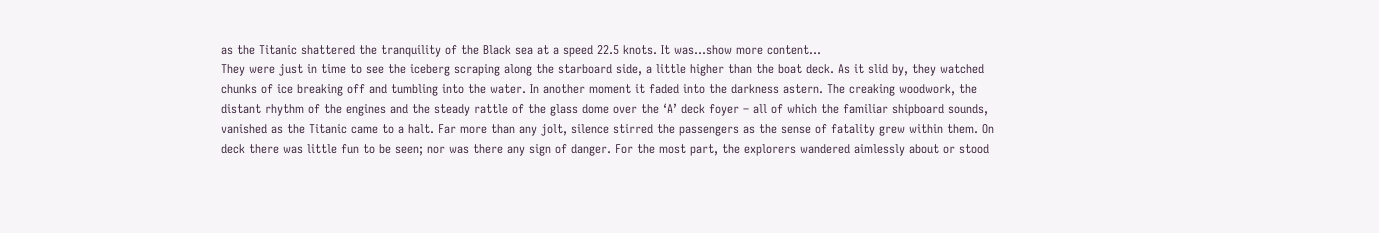as the Titanic shattered the tranquility of the Black sea at a speed 22.5 knots. It was…show more content…
They were just in time to see the iceberg scraping along the starboard side, a little higher than the boat deck. As it slid by, they watched chunks of ice breaking off and tumbling into the water. In another moment it faded into the darkness astern. The creaking woodwork, the distant rhythm of the engines and the steady rattle of the glass dome over the ‘A’ deck foyer – all of which the familiar shipboard sounds, vanished as the Titanic came to a halt. Far more than any jolt, silence stirred the passengers as the sense of fatality grew within them. On deck there was little fun to be seen; nor was there any sign of danger. For the most part, the explorers wandered aimlessly about or stood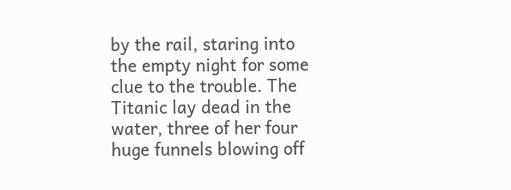by the rail, staring into the empty night for some clue to the trouble. The Titanic lay dead in the water, three of her four huge funnels blowing off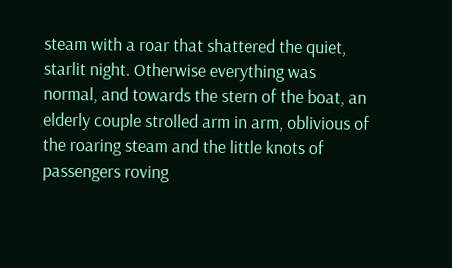steam with a roar that shattered the quiet, starlit night. Otherwise everything was normal, and towards the stern of the boat, an elderly couple strolled arm in arm, oblivious of the roaring steam and the little knots of passengers roving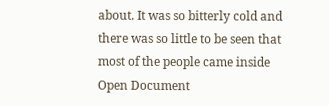about. It was so bitterly cold and there was so little to be seen that most of the people came inside
Open Document